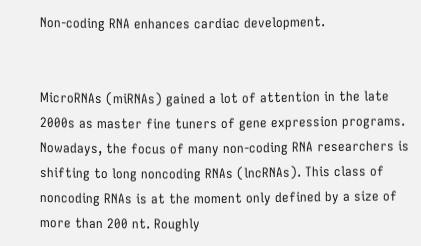Non-coding RNA enhances cardiac development.


MicroRNAs (miRNAs) gained a lot of attention in the late 2000s as master fine tuners of gene expression programs. Nowadays, the focus of many non-coding RNA researchers is shifting to long noncoding RNAs (lncRNAs). This class of noncoding RNAs is at the moment only defined by a size of more than 200 nt. Roughly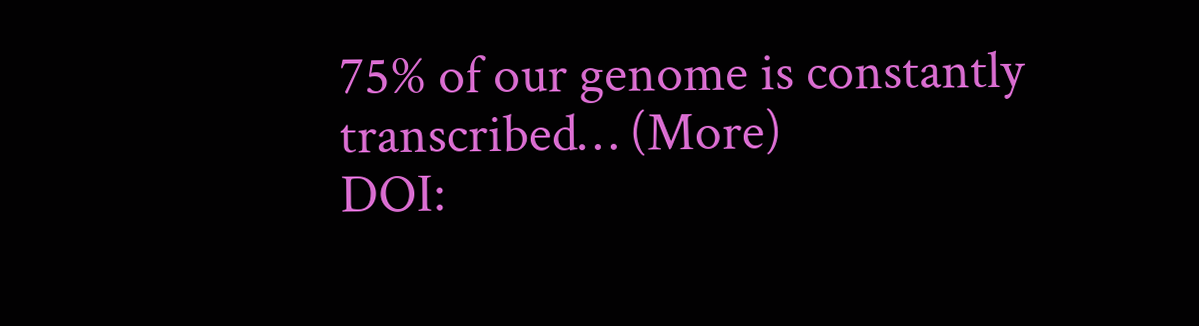75% of our genome is constantly transcribed… (More)
DOI: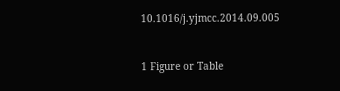10.1016/j.yjmcc.2014.09.005


1 Figure or Table